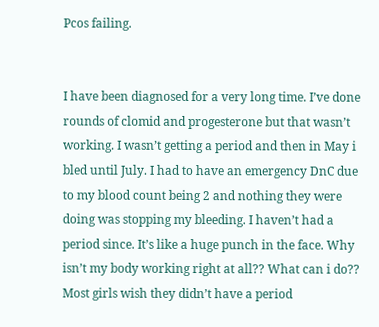Pcos failing.


I have been diagnosed for a very long time. I’ve done rounds of clomid and progesterone but that wasn’t working. I wasn’t getting a period and then in May i bled until July. I had to have an emergency DnC due to my blood count being 2 and nothing they were doing was stopping my bleeding. I haven’t had a period since. It’s like a huge punch in the face. Why isn’t my body working right at all?? What can i do?? Most girls wish they didn’t have a period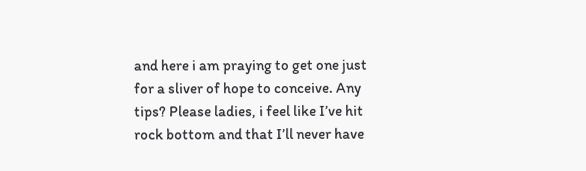and here i am praying to get one just for a sliver of hope to conceive. Any tips? Please ladies, i feel like I’ve hit rock bottom and that I’ll never have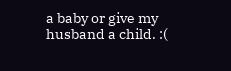a baby or give my husband a child. :(